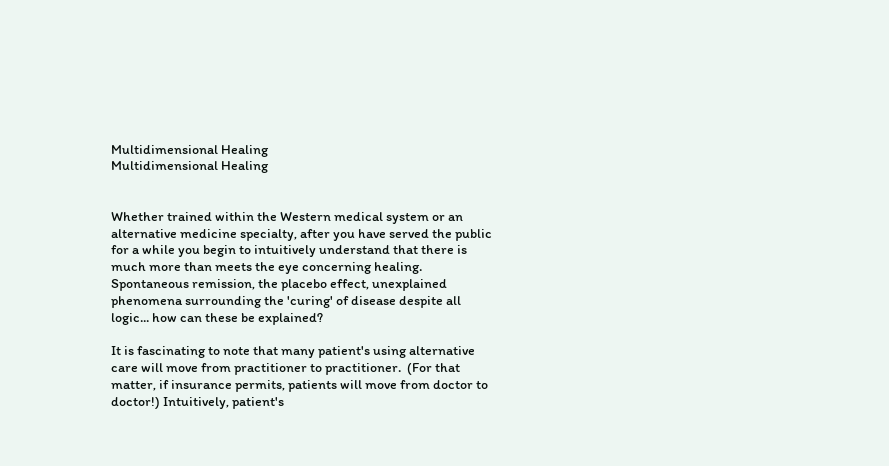Multidimensional Healing
Multidimensional Healing


Whether trained within the Western medical system or an alternative medicine specialty, after you have served the public for a while you begin to intuitively understand that there is much more than meets the eye concerning healing. Spontaneous remission, the placebo effect, unexplained phenomena surrounding the 'curing' of disease despite all logic... how can these be explained?

It is fascinating to note that many patient's using alternative care will move from practitioner to practitioner.  (For that matter, if insurance permits, patients will move from doctor to doctor!) Intuitively, patient's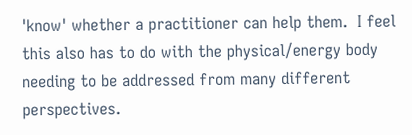'know' whether a practitioner can help them.  I feel this also has to do with the physical/energy body needing to be addressed from many different perspectives.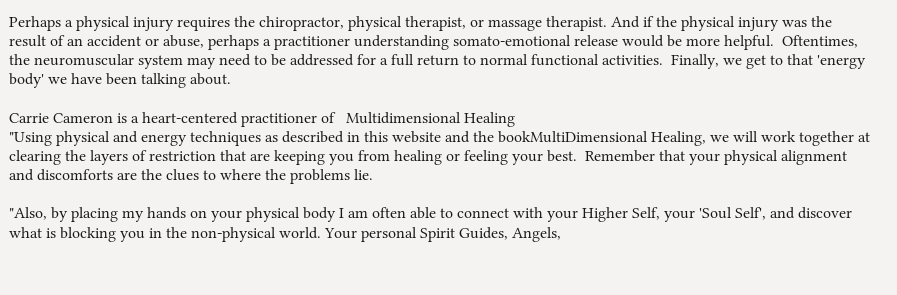Perhaps a physical injury requires the chiropractor, physical therapist, or massage therapist. And if the physical injury was the result of an accident or abuse, perhaps a practitioner understanding somato-emotional release would be more helpful.  Oftentimes, the neuromuscular system may need to be addressed for a full return to normal functional activities.  Finally, we get to that 'energy body' we have been talking about.

Carrie Cameron is a heart-centered practitioner of   Multidimensional Healing
"Using physical and energy techniques as described in this website and the bookMultiDimensional Healing, we will work together at clearing the layers of restriction that are keeping you from healing or feeling your best.  Remember that your physical alignment and discomforts are the clues to where the problems lie.

"Also, by placing my hands on your physical body I am often able to connect with your Higher Self, your 'Soul Self', and discover what is blocking you in the non-physical world. Your personal Spirit Guides, Angels,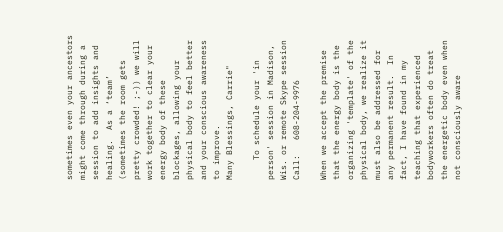sometimes even your ancestors might come through during a session to add insights and healing.  As a ‘team’ (sometimes the room gets pretty crowded! ;-)) we will work together to clear your energy body of these blockages, allowing your physical body to feel better and your conscious awareness to improve.
Many Blessings, Carrie"

    To schedule your 'in person' session in Madison, Wis. or remote Skype session
Call:   608-204-9976

When we accept the premise that the energy body is the organizing 'template' of the physical body, we realize it must also be addressed for any permanent result.  In fact, I have found in my teaching that experienced bodyworkers often do treat the energetic body even when not consciously aware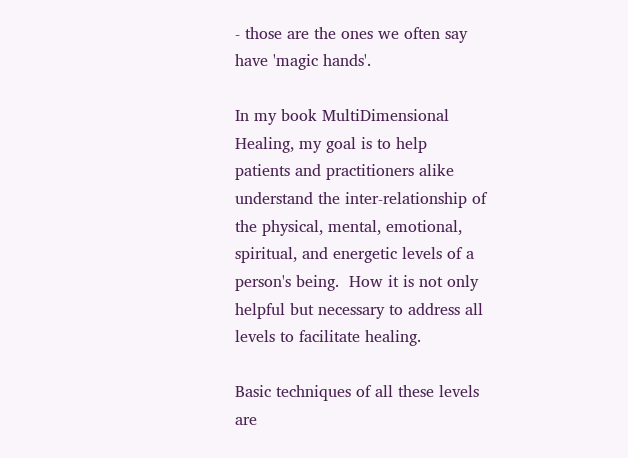- those are the ones we often say have 'magic hands'.

In my book MultiDimensional Healing, my goal is to help patients and practitioners alike understand the inter-relationship of the physical, mental, emotional, spiritual, and energetic levels of a person's being.  How it is not only helpful but necessary to address all levels to facilitate healing.

Basic techniques of all these levels are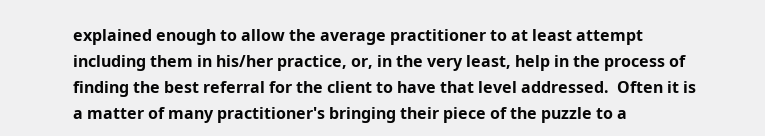explained enough to allow the average practitioner to at least attempt including them in his/her practice, or, in the very least, help in the process of finding the best referral for the client to have that level addressed.  Often it is a matter of many practitioner's bringing their piece of the puzzle to a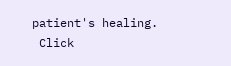patient's healing.
 Click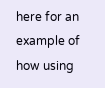here for an example of how using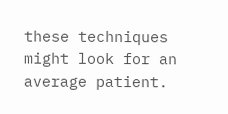these techniques might look for an average patient.